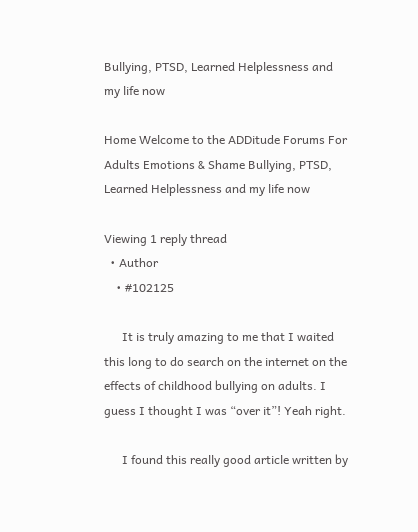Bullying, PTSD, Learned Helplessness and my life now

Home Welcome to the ADDitude Forums For Adults Emotions & Shame Bullying, PTSD, Learned Helplessness and my life now

Viewing 1 reply thread
  • Author
    • #102125

      It is truly amazing to me that I waited this long to do search on the internet on the effects of childhood bullying on adults. I guess I thought I was “over it”! Yeah right.

      I found this really good article written by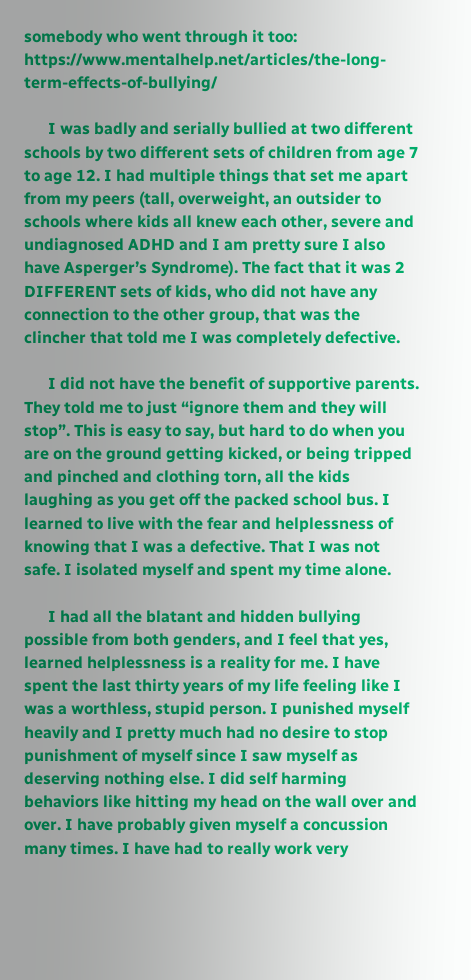somebody who went through it too: https://www.mentalhelp.net/articles/the-long-term-effects-of-bullying/

      I was badly and serially bullied at two different schools by two different sets of children from age 7 to age 12. I had multiple things that set me apart from my peers (tall, overweight, an outsider to schools where kids all knew each other, severe and undiagnosed ADHD and I am pretty sure I also have Asperger’s Syndrome). The fact that it was 2 DIFFERENT sets of kids, who did not have any connection to the other group, that was the clincher that told me I was completely defective.

      I did not have the benefit of supportive parents. They told me to just “ignore them and they will stop”. This is easy to say, but hard to do when you are on the ground getting kicked, or being tripped and pinched and clothing torn, all the kids laughing as you get off the packed school bus. I learned to live with the fear and helplessness of knowing that I was a defective. That I was not safe. I isolated myself and spent my time alone.

      I had all the blatant and hidden bullying possible from both genders, and I feel that yes, learned helplessness is a reality for me. I have spent the last thirty years of my life feeling like I was a worthless, stupid person. I punished myself heavily and I pretty much had no desire to stop punishment of myself since I saw myself as deserving nothing else. I did self harming behaviors like hitting my head on the wall over and over. I have probably given myself a concussion many times. I have had to really work very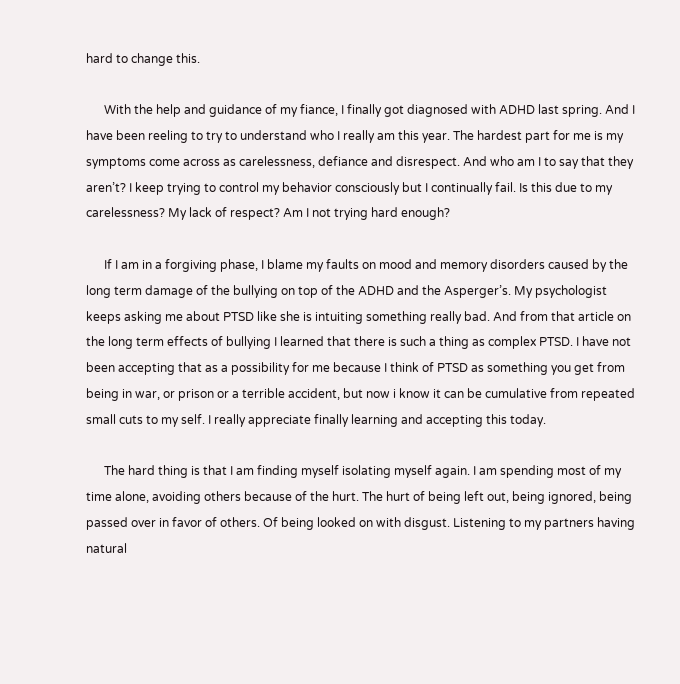hard to change this.

      With the help and guidance of my fiance, I finally got diagnosed with ADHD last spring. And I have been reeling to try to understand who I really am this year. The hardest part for me is my symptoms come across as carelessness, defiance and disrespect. And who am I to say that they aren’t? I keep trying to control my behavior consciously but I continually fail. Is this due to my carelessness? My lack of respect? Am I not trying hard enough?

      If I am in a forgiving phase, I blame my faults on mood and memory disorders caused by the long term damage of the bullying on top of the ADHD and the Asperger’s. My psychologist keeps asking me about PTSD like she is intuiting something really bad. And from that article on the long term effects of bullying I learned that there is such a thing as complex PTSD. I have not been accepting that as a possibility for me because I think of PTSD as something you get from being in war, or prison or a terrible accident, but now i know it can be cumulative from repeated small cuts to my self. I really appreciate finally learning and accepting this today.

      The hard thing is that I am finding myself isolating myself again. I am spending most of my time alone, avoiding others because of the hurt. The hurt of being left out, being ignored, being passed over in favor of others. Of being looked on with disgust. Listening to my partners having natural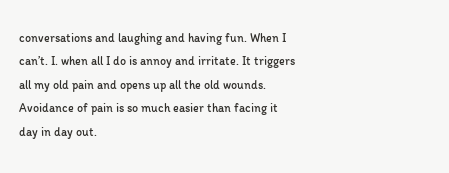conversations and laughing and having fun. When I can’t. I. when all I do is annoy and irritate. It triggers all my old pain and opens up all the old wounds. Avoidance of pain is so much easier than facing it day in day out.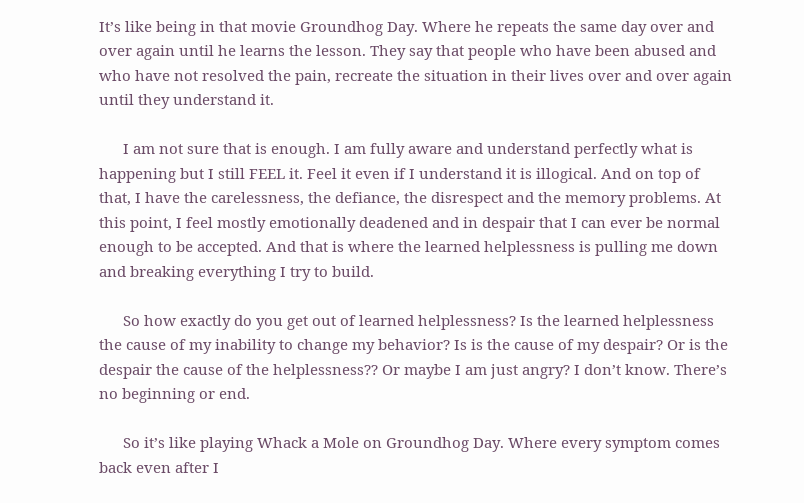It’s like being in that movie Groundhog Day. Where he repeats the same day over and over again until he learns the lesson. They say that people who have been abused and who have not resolved the pain, recreate the situation in their lives over and over again until they understand it.

      I am not sure that is enough. I am fully aware and understand perfectly what is happening but I still FEEL it. Feel it even if I understand it is illogical. And on top of that, I have the carelessness, the defiance, the disrespect and the memory problems. At this point, I feel mostly emotionally deadened and in despair that I can ever be normal enough to be accepted. And that is where the learned helplessness is pulling me down and breaking everything I try to build.

      So how exactly do you get out of learned helplessness? Is the learned helplessness the cause of my inability to change my behavior? Is is the cause of my despair? Or is the despair the cause of the helplessness?? Or maybe I am just angry? I don’t know. There’s no beginning or end.

      So it’s like playing Whack a Mole on Groundhog Day. Where every symptom comes back even after I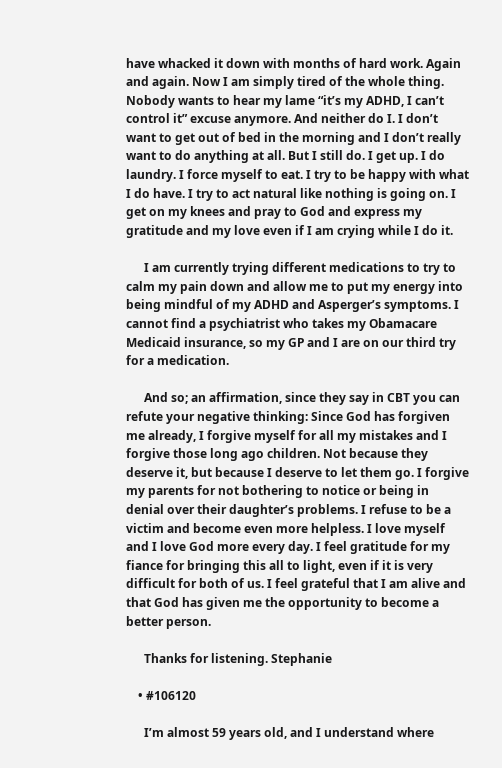have whacked it down with months of hard work. Again and again. Now I am simply tired of the whole thing. Nobody wants to hear my lame “it’s my ADHD, I can’t control it” excuse anymore. And neither do I. I don’t want to get out of bed in the morning and I don’t really want to do anything at all. But I still do. I get up. I do laundry. I force myself to eat. I try to be happy with what I do have. I try to act natural like nothing is going on. I get on my knees and pray to God and express my gratitude and my love even if I am crying while I do it.

      I am currently trying different medications to try to calm my pain down and allow me to put my energy into being mindful of my ADHD and Asperger’s symptoms. I cannot find a psychiatrist who takes my Obamacare Medicaid insurance, so my GP and I are on our third try for a medication.

      And so; an affirmation, since they say in CBT you can refute your negative thinking: Since God has forgiven me already, I forgive myself for all my mistakes and I forgive those long ago children. Not because they deserve it, but because I deserve to let them go. I forgive my parents for not bothering to notice or being in denial over their daughter’s problems. I refuse to be a victim and become even more helpless. I love myself and I love God more every day. I feel gratitude for my fiance for bringing this all to light, even if it is very difficult for both of us. I feel grateful that I am alive and that God has given me the opportunity to become a better person.

      Thanks for listening. Stephanie

    • #106120

      I’m almost 59 years old, and I understand where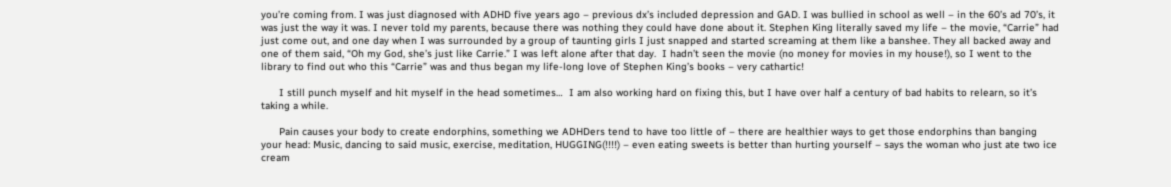you’re coming from. I was just diagnosed with ADHD five years ago – previous dx’s included depression and GAD. I was bullied in school as well – in the 60’s ad 70’s, it was just the way it was. I never told my parents, because there was nothing they could have done about it. Stephen King literally saved my life – the movie, “Carrie” had just come out, and one day when I was surrounded by a group of taunting girls I just snapped and started screaming at them like a banshee. They all backed away and one of them said, “Oh my God, she’s just like Carrie.” I was left alone after that day.  I hadn’t seen the movie (no money for movies in my house!), so I went to the library to find out who this “Carrie” was and thus began my life-long love of Stephen King’s books – very cathartic!

      I still punch myself and hit myself in the head sometimes…  I am also working hard on fixing this, but I have over half a century of bad habits to relearn, so it’s taking a while.

      Pain causes your body to create endorphins, something we ADHDers tend to have too little of – there are healthier ways to get those endorphins than banging your head: Music, dancing to said music, exercise, meditation, HUGGING(!!!!) – even eating sweets is better than hurting yourself – says the woman who just ate two ice cream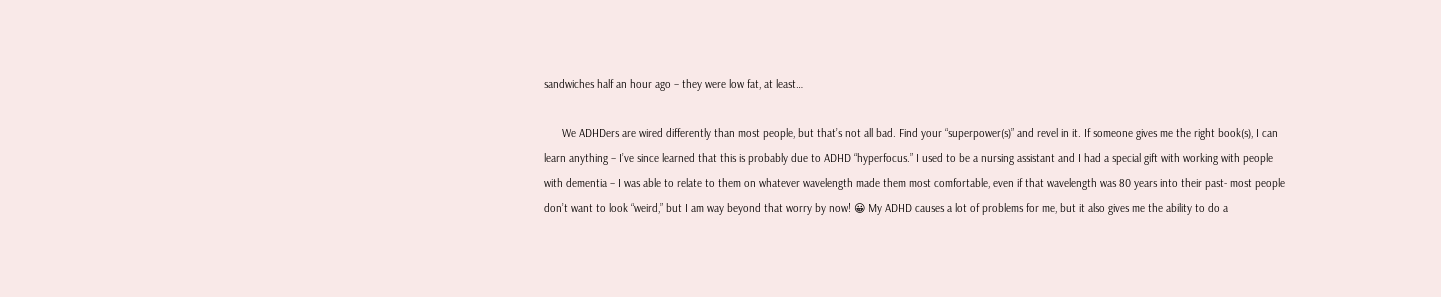sandwiches half an hour ago – they were low fat, at least…

      We ADHDers are wired differently than most people, but that’s not all bad. Find your “superpower(s)” and revel in it. If someone gives me the right book(s), I can learn anything – I’ve since learned that this is probably due to ADHD “hyperfocus.” I used to be a nursing assistant and I had a special gift with working with people with dementia – I was able to relate to them on whatever wavelength made them most comfortable, even if that wavelength was 80 years into their past- most people don’t want to look “weird,” but I am way beyond that worry by now! 😀 My ADHD causes a lot of problems for me, but it also gives me the ability to do a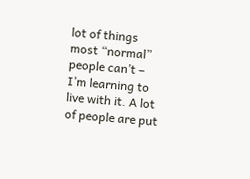lot of things most “normal” people can’t – I’m learning to live with it. A lot of people are put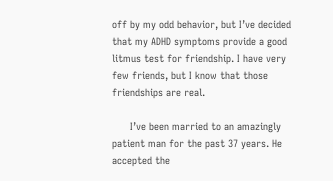off by my odd behavior, but I’ve decided that my ADHD symptoms provide a good litmus test for friendship. I have very few friends, but I know that those friendships are real.

      I’ve been married to an amazingly patient man for the past 37 years. He accepted the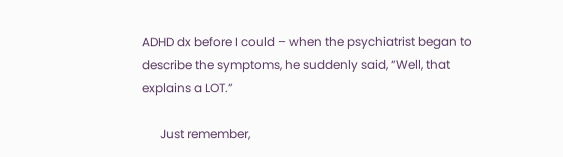ADHD dx before I could – when the psychiatrist began to describe the symptoms, he suddenly said, “Well, that explains a LOT.”

      Just remember,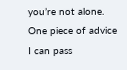you’re not alone. One piece of advice I can pass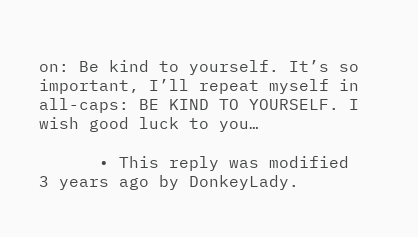on: Be kind to yourself. It’s so important, I’ll repeat myself in all-caps: BE KIND TO YOURSELF. I wish good luck to you…

      • This reply was modified 3 years ago by DonkeyLady.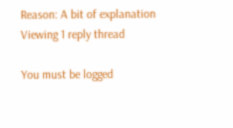Reason: A bit of explanation
Viewing 1 reply thread

You must be logged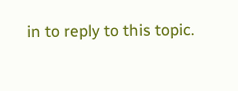in to reply to this topic.